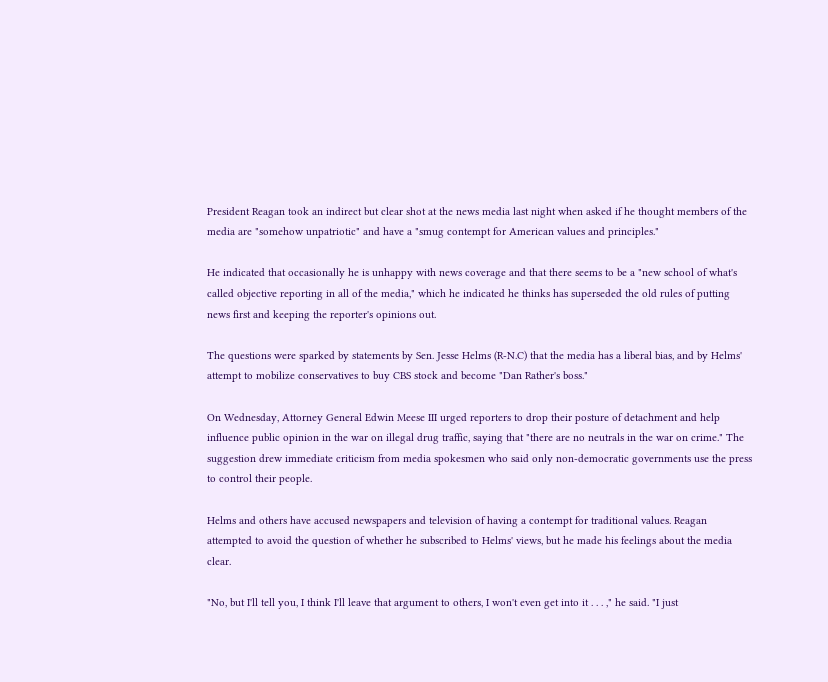President Reagan took an indirect but clear shot at the news media last night when asked if he thought members of the media are "somehow unpatriotic" and have a "smug contempt for American values and principles."

He indicated that occasionally he is unhappy with news coverage and that there seems to be a "new school of what's called objective reporting in all of the media," which he indicated he thinks has superseded the old rules of putting news first and keeping the reporter's opinions out.

The questions were sparked by statements by Sen. Jesse Helms (R-N.C) that the media has a liberal bias, and by Helms' attempt to mobilize conservatives to buy CBS stock and become "Dan Rather's boss."

On Wednesday, Attorney General Edwin Meese III urged reporters to drop their posture of detachment and help influence public opinion in the war on illegal drug traffic, saying that "there are no neutrals in the war on crime." The suggestion drew immediate criticism from media spokesmen who said only non-democratic governments use the press to control their people.

Helms and others have accused newspapers and television of having a contempt for traditional values. Reagan attempted to avoid the question of whether he subscribed to Helms' views, but he made his feelings about the media clear.

"No, but I'll tell you, I think I'll leave that argument to others, I won't even get into it . . . ," he said. "I just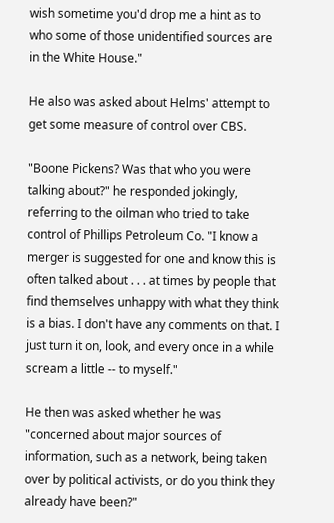wish sometime you'd drop me a hint as to who some of those unidentified sources are in the White House."

He also was asked about Helms' attempt to get some measure of control over CBS.

"Boone Pickens? Was that who you were talking about?" he responded jokingly, referring to the oilman who tried to take control of Phillips Petroleum Co. "I know a merger is suggested for one and know this is often talked about . . . at times by people that find themselves unhappy with what they think is a bias. I don't have any comments on that. I just turn it on, look, and every once in a while scream a little -- to myself."

He then was asked whether he was "concerned about major sources of information, such as a network, being taken over by political activists, or do you think they already have been?"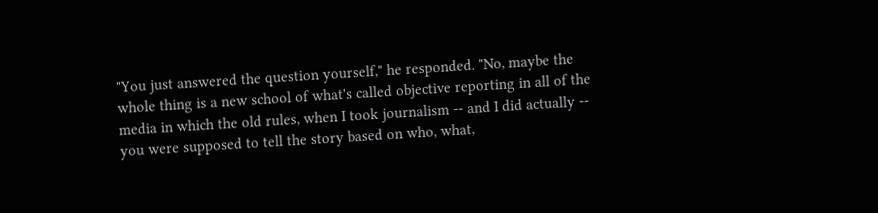"You just answered the question yourself," he responded. "No, maybe the whole thing is a new school of what's called objective reporting in all of the media in which the old rules, when I took journalism -- and I did actually -- you were supposed to tell the story based on who, what,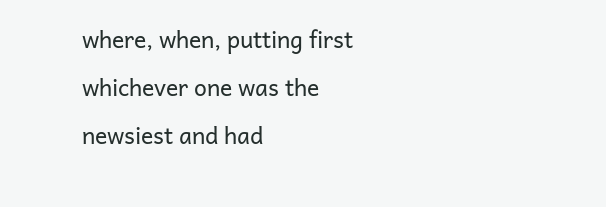where, when, putting first whichever one was the newsiest and had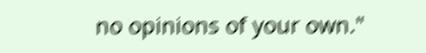no opinions of your own."